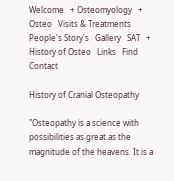Welcome   + Osteomyology   + Osteo   Visits & Treatments   People's Story's   Gallery   SAT   + History of Osteo   Links   Find   Contact

History of Cranial Osteopathy

"Osteopathy is a science with possibilities as great as the magnitude of the heavens. It is a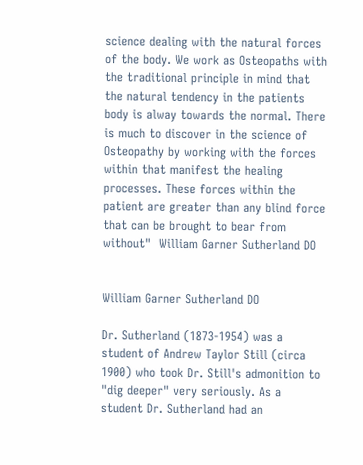science dealing with the natural forces of the body. We work as Osteopaths with the traditional principle in mind that the natural tendency in the patients body is alway towards the normal. There is much to discover in the science of Osteopathy by working with the forces within that manifest the healing processes. These forces within the patient are greater than any blind force that can be brought to bear from without"  William Garner Sutherland DO


William Garner Sutherland DO

Dr. Sutherland (1873-1954) was a student of Andrew Taylor Still (circa 1900) who took Dr. Still's admonition to "dig deeper" very seriously. As a student Dr. Sutherland had an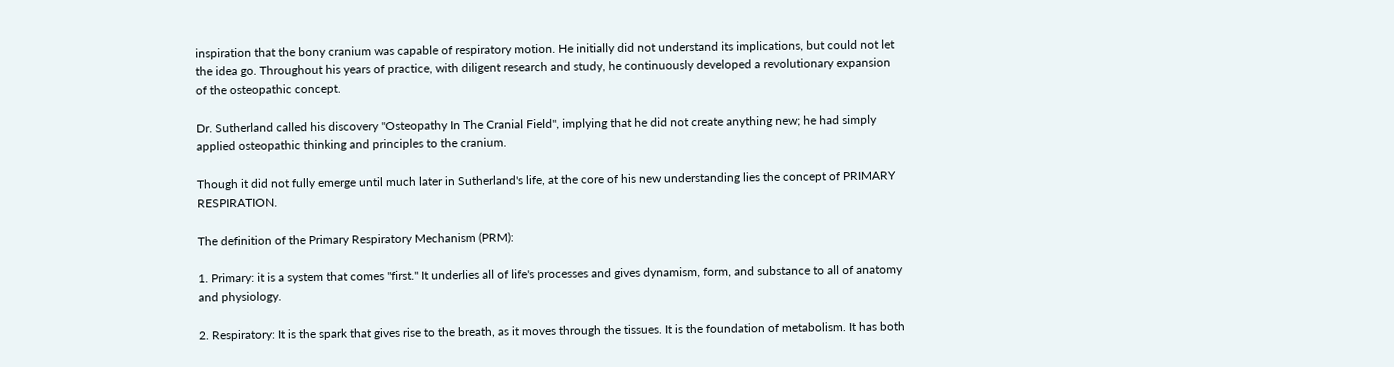inspiration that the bony cranium was capable of respiratory motion. He initially did not understand its implications, but could not let the idea go. Throughout his years of practice, with diligent research and study, he continuously developed a revolutionary expansion of the osteopathic concept.

Dr. Sutherland called his discovery "Osteopathy In The Cranial Field", implying that he did not create anything new; he had simply applied osteopathic thinking and principles to the cranium.

Though it did not fully emerge until much later in Sutherland's life, at the core of his new understanding lies the concept of PRIMARY RESPIRATION.

The definition of the Primary Respiratory Mechanism (PRM):

1. Primary: it is a system that comes "first." It underlies all of life's processes and gives dynamism, form, and substance to all of anatomy and physiology.

2. Respiratory: It is the spark that gives rise to the breath, as it moves through the tissues. It is the foundation of metabolism. It has both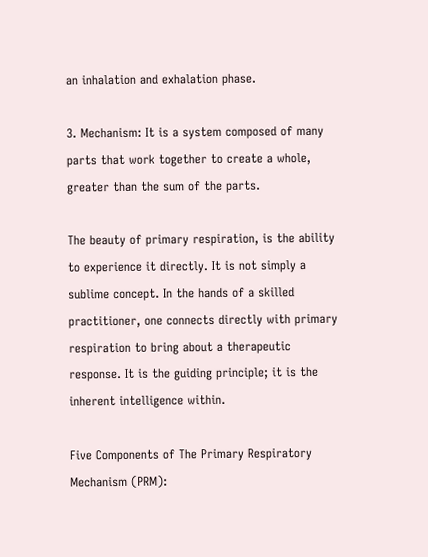an inhalation and exhalation phase.

3. Mechanism: It is a system composed of many parts that work together to create a whole, greater than the sum of the parts.

The beauty of primary respiration, is the ability to experience it directly. It is not simply a sublime concept. In the hands of a skilled practitioner, one connects directly with primary respiration to bring about a therapeutic response. It is the guiding principle; it is the inherent intelligence within.

Five Components of The Primary Respiratory Mechanism (PRM):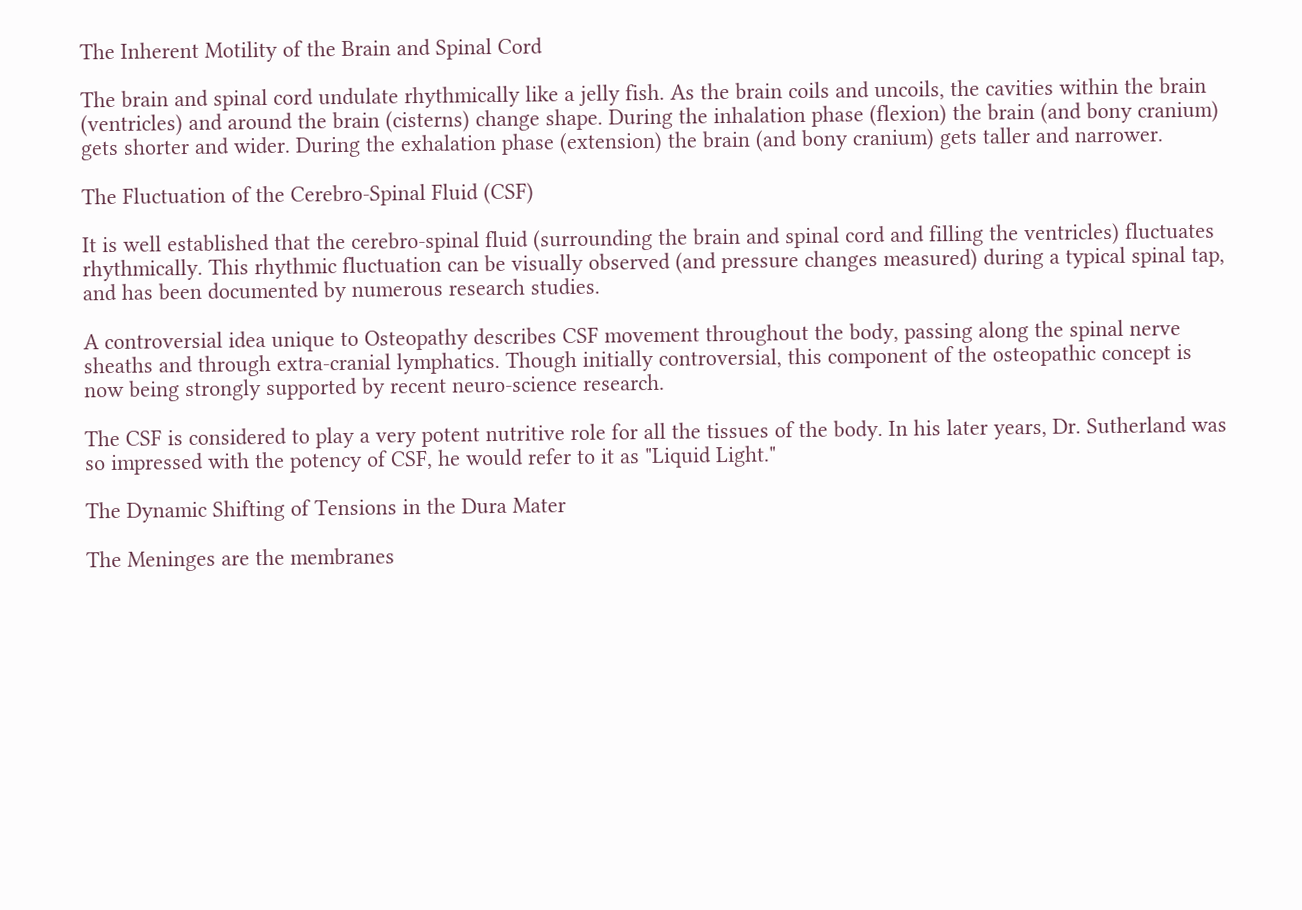The Inherent Motility of the Brain and Spinal Cord

The brain and spinal cord undulate rhythmically like a jelly fish. As the brain coils and uncoils, the cavities within the brain (ventricles) and around the brain (cisterns) change shape. During the inhalation phase (flexion) the brain (and bony cranium) gets shorter and wider. During the exhalation phase (extension) the brain (and bony cranium) gets taller and narrower.

The Fluctuation of the Cerebro-Spinal Fluid (CSF)

It is well established that the cerebro-spinal fluid (surrounding the brain and spinal cord and filling the ventricles) fluctuates rhythmically. This rhythmic fluctuation can be visually observed (and pressure changes measured) during a typical spinal tap, and has been documented by numerous research studies.

A controversial idea unique to Osteopathy describes CSF movement throughout the body, passing along the spinal nerve sheaths and through extra-cranial lymphatics. Though initially controversial, this component of the osteopathic concept is now being strongly supported by recent neuro-science research.

The CSF is considered to play a very potent nutritive role for all the tissues of the body. In his later years, Dr. Sutherland was so impressed with the potency of CSF, he would refer to it as "Liquid Light."

The Dynamic Shifting of Tensions in the Dura Mater

The Meninges are the membranes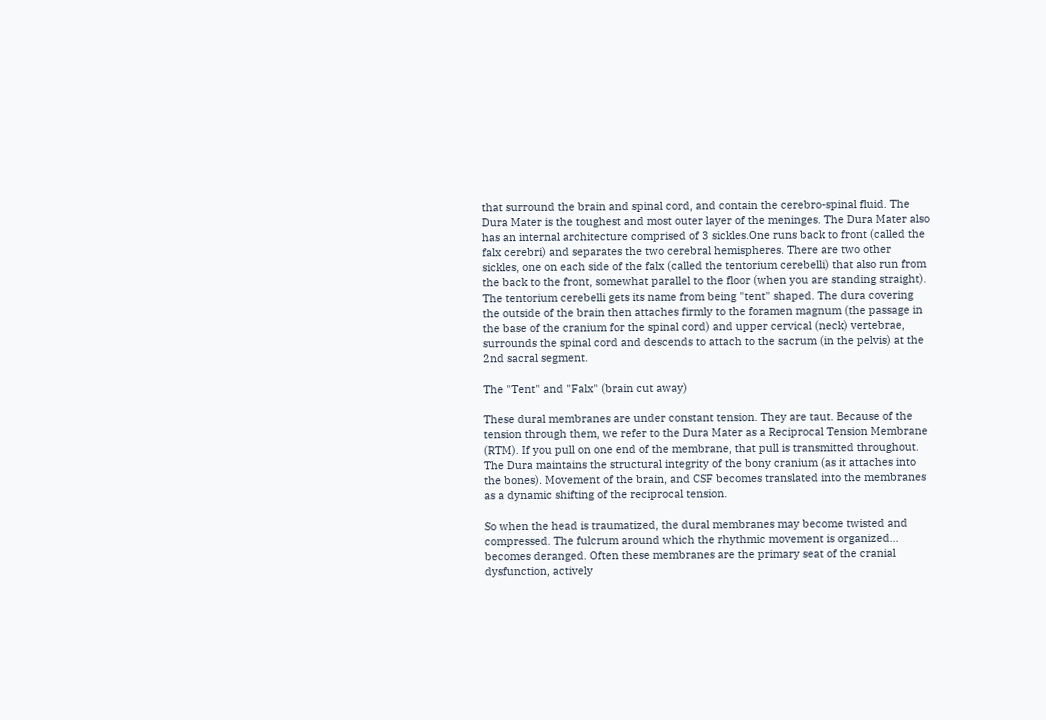that surround the brain and spinal cord, and contain the cerebro-spinal fluid. The Dura Mater is the toughest and most outer layer of the meninges. The Dura Mater also has an internal architecture comprised of 3 sickles.One runs back to front (called the falx cerebri) and separates the two cerebral hemispheres. There are two other sickles, one on each side of the falx (called the tentorium cerebelli) that also run from the back to the front, somewhat parallel to the floor (when you are standing straight). The tentorium cerebelli gets its name from being "tent" shaped. The dura covering the outside of the brain then attaches firmly to the foramen magnum (the passage in the base of the cranium for the spinal cord) and upper cervical (neck) vertebrae, surrounds the spinal cord and descends to attach to the sacrum (in the pelvis) at the 2nd sacral segment.

The "Tent" and "Falx" (brain cut away)

These dural membranes are under constant tension. They are taut. Because of the tension through them, we refer to the Dura Mater as a Reciprocal Tension Membrane (RTM). If you pull on one end of the membrane, that pull is transmitted throughout. The Dura maintains the structural integrity of the bony cranium (as it attaches into the bones). Movement of the brain, and CSF becomes translated into the membranes as a dynamic shifting of the reciprocal tension.

So when the head is traumatized, the dural membranes may become twisted and compressed. The fulcrum around which the rhythmic movement is organized... becomes deranged. Often these membranes are the primary seat of the cranial dysfunction, actively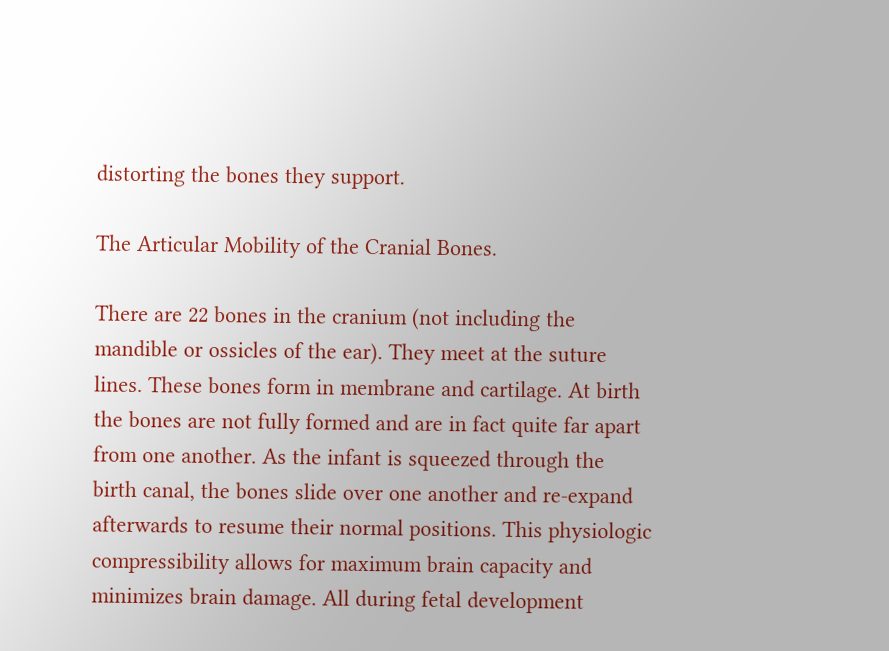distorting the bones they support.

The Articular Mobility of the Cranial Bones.

There are 22 bones in the cranium (not including the mandible or ossicles of the ear). They meet at the suture lines. These bones form in membrane and cartilage. At birth the bones are not fully formed and are in fact quite far apart from one another. As the infant is squeezed through the birth canal, the bones slide over one another and re-expand afterwards to resume their normal positions. This physiologic compressibility allows for maximum brain capacity and minimizes brain damage. All during fetal development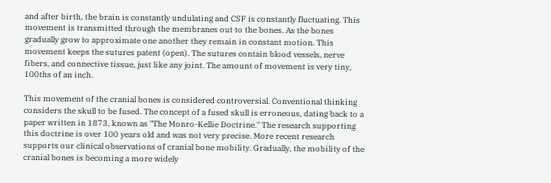and after birth, the brain is constantly undulating and CSF is constantly fluctuating. This movement is transmitted through the membranes out to the bones. As the bones gradually grow to approximate one another they remain in constant motion. This movement keeps the sutures patent (open). The sutures contain blood vessels, nerve fibers, and connective tissue, just like any joint. The amount of movement is very tiny, 100ths of an inch.

This movement of the cranial bones is considered controversial. Conventional thinking considers the skull to be fused. The concept of a fused skull is erroneous, dating back to a paper written in 1873, known as "The Monro-Kellie Doctrine." The research supporting this doctrine is over 100 years old and was not very precise. More recent research supports our clinical observations of cranial bone mobility. Gradually, the mobility of the cranial bones is becoming a more widely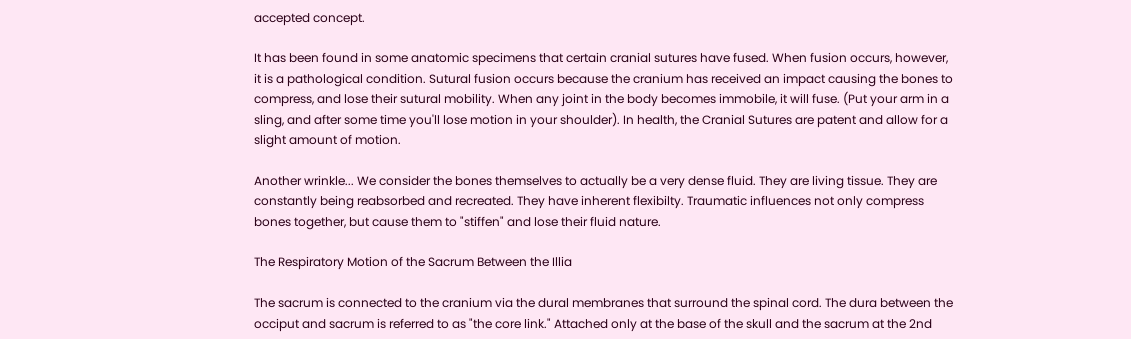accepted concept.

It has been found in some anatomic specimens that certain cranial sutures have fused. When fusion occurs, however, it is a pathological condition. Sutural fusion occurs because the cranium has received an impact causing the bones to compress, and lose their sutural mobility. When any joint in the body becomes immobile, it will fuse. (Put your arm in a sling, and after some time you'll lose motion in your shoulder). In health, the Cranial Sutures are patent and allow for a slight amount of motion.

Another wrinkle... We consider the bones themselves to actually be a very dense fluid. They are living tissue. They are constantly being reabsorbed and recreated. They have inherent flexibilty. Traumatic influences not only compress bones together, but cause them to "stiffen" and lose their fluid nature.

The Respiratory Motion of the Sacrum Between the Illia

The sacrum is connected to the cranium via the dural membranes that surround the spinal cord. The dura between the occiput and sacrum is referred to as "the core link." Attached only at the base of the skull and the sacrum at the 2nd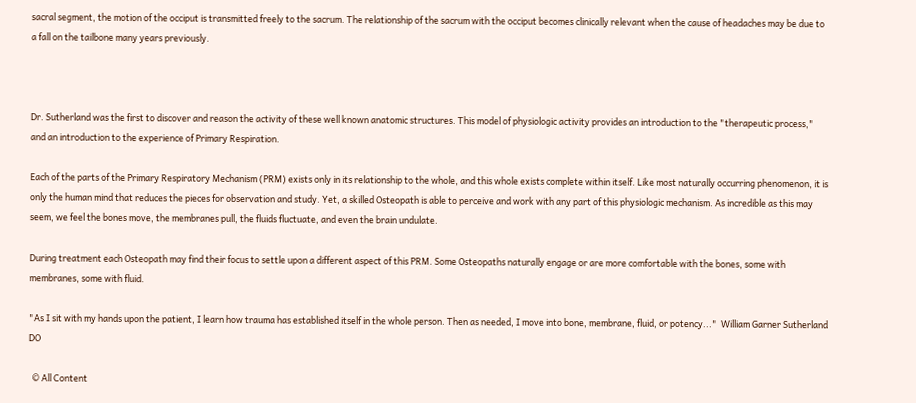sacral segment, the motion of the occiput is transmitted freely to the sacrum. The relationship of the sacrum with the occiput becomes clinically relevant when the cause of headaches may be due to a fall on the tailbone many years previously.



Dr. Sutherland was the first to discover and reason the activity of these well known anatomic structures. This model of physiologic activity provides an introduction to the "therapeutic process," and an introduction to the experience of Primary Respiration.

Each of the parts of the Primary Respiratory Mechanism (PRM) exists only in its relationship to the whole, and this whole exists complete within itself. Like most naturally occurring phenomenon, it is only the human mind that reduces the pieces for observation and study. Yet, a skilled Osteopath is able to perceive and work with any part of this physiologic mechanism. As incredible as this may seem, we feel the bones move, the membranes pull, the fluids fluctuate, and even the brain undulate.

During treatment each Osteopath may find their focus to settle upon a different aspect of this PRM. Some Osteopaths naturally engage or are more comfortable with the bones, some with membranes, some with fluid.

"As I sit with my hands upon the patient, I learn how trauma has established itself in the whole person. Then as needed, I move into bone, membrane, fluid, or potency..."  William Garner Sutherland DO

  © All Content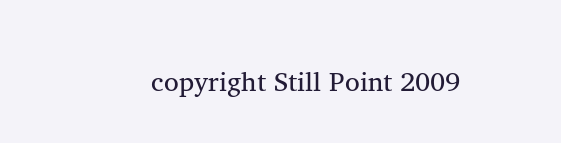copyright Still Point 2009